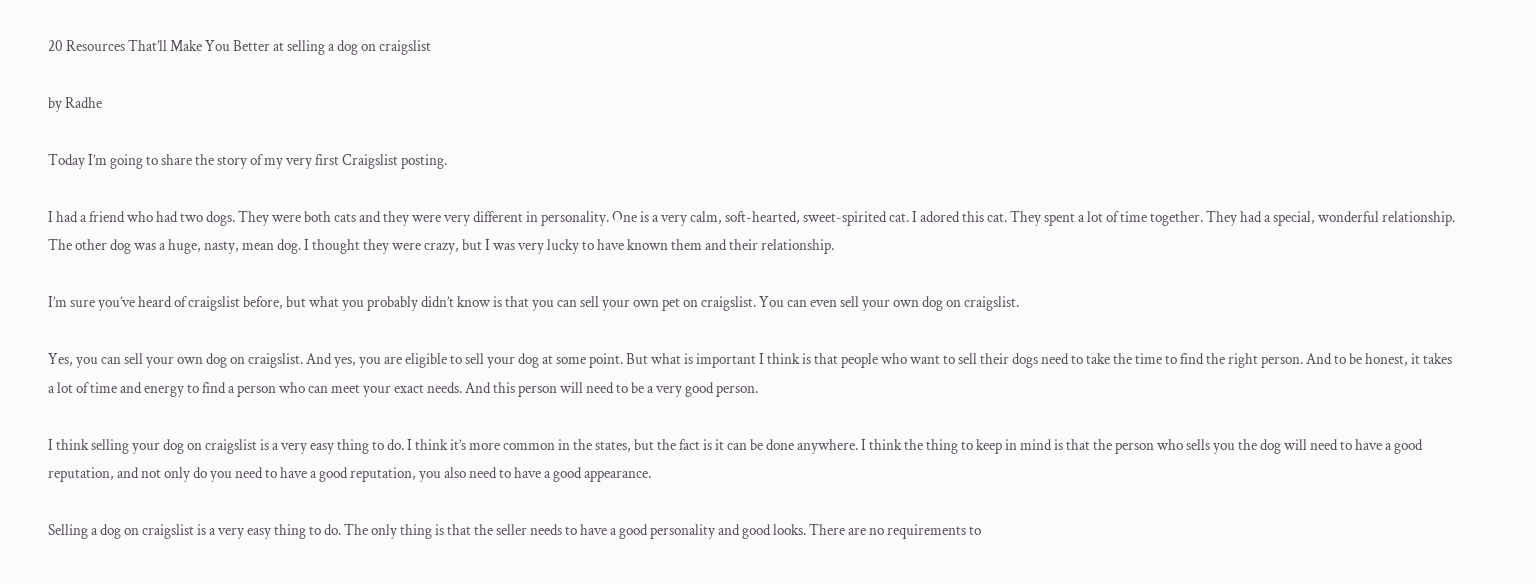20 Resources That’ll Make You Better at selling a dog on craigslist

by Radhe

Today I’m going to share the story of my very first Craigslist posting.

I had a friend who had two dogs. They were both cats and they were very different in personality. One is a very calm, soft-hearted, sweet-spirited cat. I adored this cat. They spent a lot of time together. They had a special, wonderful relationship. The other dog was a huge, nasty, mean dog. I thought they were crazy, but I was very lucky to have known them and their relationship.

I’m sure you’ve heard of craigslist before, but what you probably didn’t know is that you can sell your own pet on craigslist. You can even sell your own dog on craigslist.

Yes, you can sell your own dog on craigslist. And yes, you are eligible to sell your dog at some point. But what is important I think is that people who want to sell their dogs need to take the time to find the right person. And to be honest, it takes a lot of time and energy to find a person who can meet your exact needs. And this person will need to be a very good person.

I think selling your dog on craigslist is a very easy thing to do. I think it’s more common in the states, but the fact is it can be done anywhere. I think the thing to keep in mind is that the person who sells you the dog will need to have a good reputation, and not only do you need to have a good reputation, you also need to have a good appearance.

Selling a dog on craigslist is a very easy thing to do. The only thing is that the seller needs to have a good personality and good looks. There are no requirements to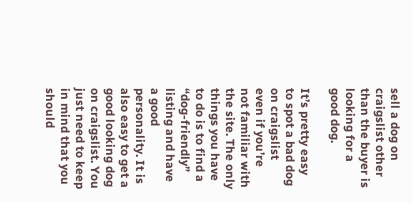sell a dog on craigslist other than the buyer is looking for a good dog.

It’s pretty easy to spot a bad dog on craigslist even if you’re not familiar with the site. The only things you have to do is to find a “dog-friendly” listing and have a good personality. It is also easy to get a good looking dog on craigslist. You just need to keep in mind that you should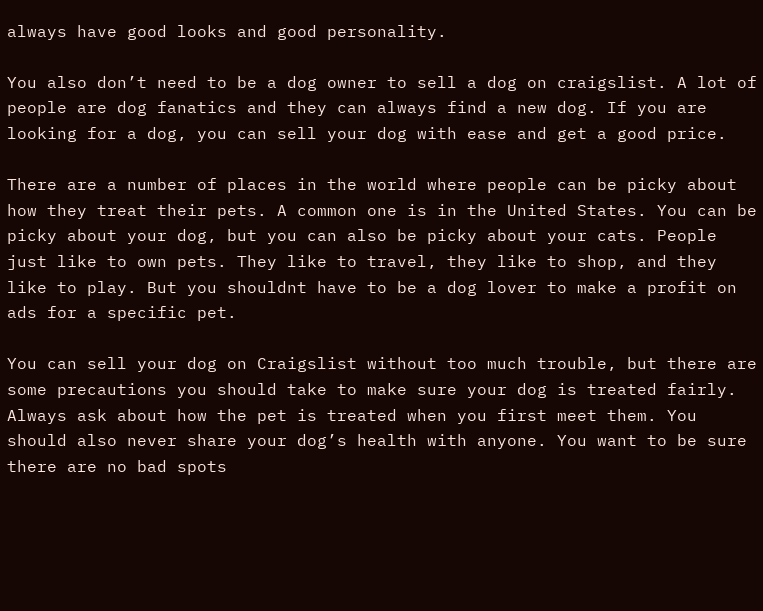always have good looks and good personality.

You also don’t need to be a dog owner to sell a dog on craigslist. A lot of people are dog fanatics and they can always find a new dog. If you are looking for a dog, you can sell your dog with ease and get a good price.

There are a number of places in the world where people can be picky about how they treat their pets. A common one is in the United States. You can be picky about your dog, but you can also be picky about your cats. People just like to own pets. They like to travel, they like to shop, and they like to play. But you shouldnt have to be a dog lover to make a profit on ads for a specific pet.

You can sell your dog on Craigslist without too much trouble, but there are some precautions you should take to make sure your dog is treated fairly. Always ask about how the pet is treated when you first meet them. You should also never share your dog’s health with anyone. You want to be sure there are no bad spots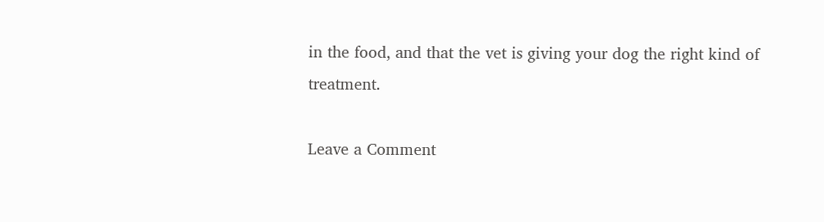in the food, and that the vet is giving your dog the right kind of treatment.

Leave a Comment